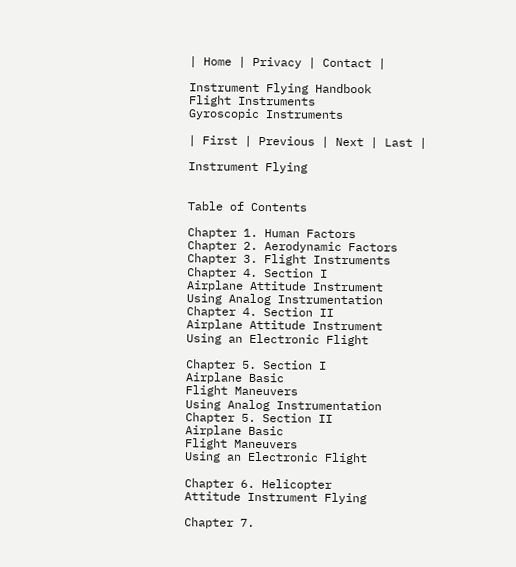| Home | Privacy | Contact |

Instrument Flying Handbook
Flight Instruments
Gyroscopic Instruments

| First | Previous | Next | Last |

Instrument Flying


Table of Contents

Chapter 1. Human Factors
Chapter 2. Aerodynamic Factors
Chapter 3. Flight Instruments
Chapter 4. Section I
Airplane Attitude Instrument
Using Analog Instrumentation
Chapter 4. Section II
Airplane Attitude Instrument
Using an Electronic Flight

Chapter 5. Section I
Airplane Basic
Flight Maneuvers
Using Analog Instrumentation
Chapter 5. Section II
Airplane Basic
Flight Maneuvers
Using an Electronic Flight

Chapter 6. Helicopter
Attitude Instrument Flying

Chapter 7.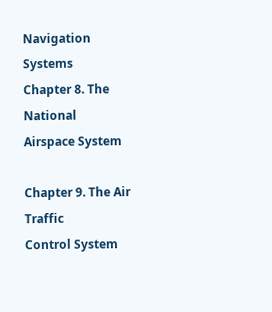Navigation Systems
Chapter 8. The National
Airspace System

Chapter 9. The Air Traffic
Control System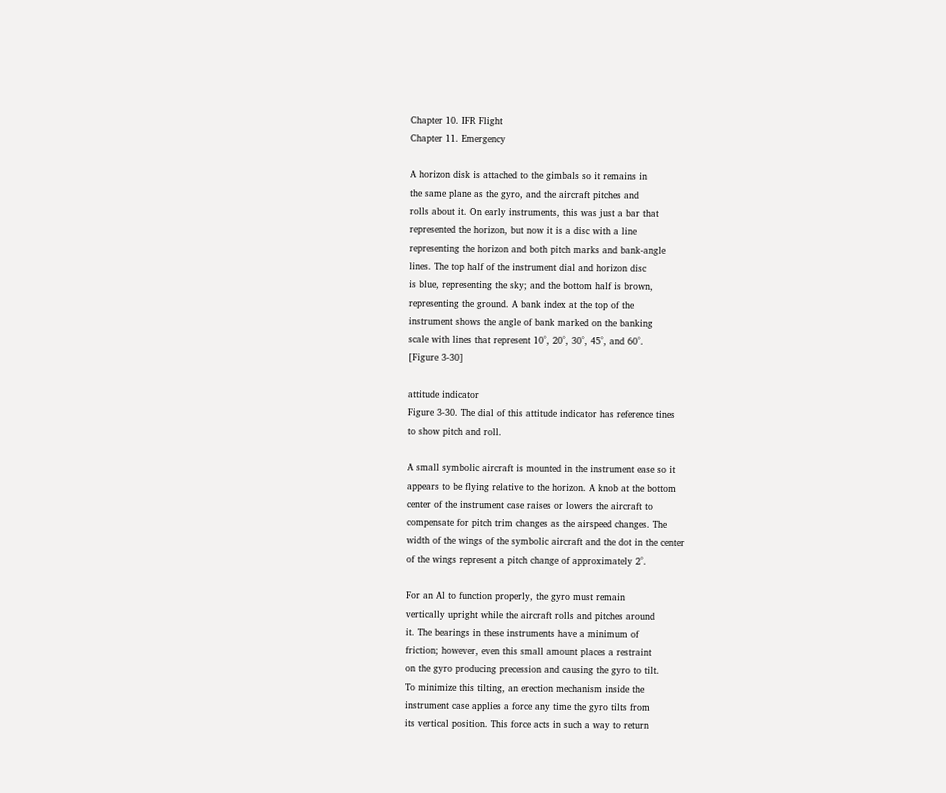Chapter 10. IFR Flight
Chapter 11. Emergency

A horizon disk is attached to the gimbals so it remains in
the same plane as the gyro, and the aircraft pitches and
rolls about it. On early instruments, this was just a bar that
represented the horizon, but now it is a disc with a line
representing the horizon and both pitch marks and bank-angle
lines. The top half of the instrument dial and horizon disc
is blue, representing the sky; and the bottom half is brown,
representing the ground. A bank index at the top of the
instrument shows the angle of bank marked on the banking
scale with lines that represent 10°, 20°, 30°, 45°, and 60°.
[Figure 3-30]

attitude indicator
Figure 3-30. The dial of this attitude indicator has reference tines
to show pitch and roll.

A small symbolic aircraft is mounted in the instrument ease so it
appears to be flying relative to the horizon. A knob at the bottom
center of the instrument case raises or lowers the aircraft to
compensate for pitch trim changes as the airspeed changes. The
width of the wings of the symbolic aircraft and the dot in the center
of the wings represent a pitch change of approximately 2°.

For an Al to function properly, the gyro must remain
vertically upright while the aircraft rolls and pitches around
it. The bearings in these instruments have a minimum of
friction; however, even this small amount places a restraint
on the gyro producing precession and causing the gyro to tilt.
To minimize this tilting, an erection mechanism inside the
instrument case applies a force any time the gyro tilts from
its vertical position. This force acts in such a way to return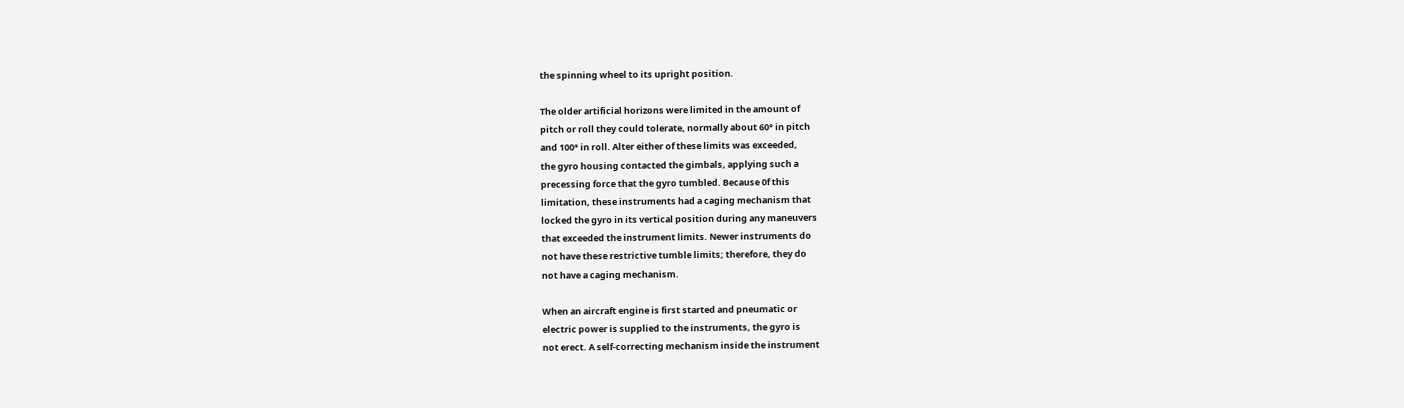the spinning wheel to its upright position.

The older artificial horizons were limited in the amount of
pitch or roll they could tolerate, normally about 60° in pitch
and 100° in roll. Alter either of these limits was exceeded,
the gyro housing contacted the gimbals, applying such a
precessing force that the gyro tumbled. Because 0f this
limitation, these instruments had a caging mechanism that
locked the gyro in its vertical position during any maneuvers
that exceeded the instrument limits. Newer instruments do
not have these restrictive tumble limits; therefore, they do
not have a caging mechanism.

When an aircraft engine is first started and pneumatic or
electric power is supplied to the instruments, the gyro is
not erect. A self-correcting mechanism inside the instrument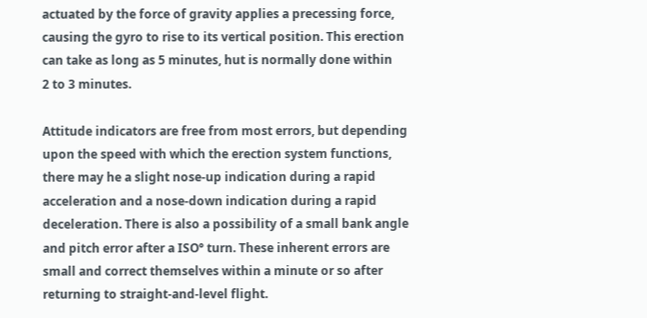actuated by the force of gravity applies a precessing force,
causing the gyro to rise to its vertical position. This erection
can take as long as 5 minutes, hut is normally done within
2 to 3 minutes.

Attitude indicators are free from most errors, but depending
upon the speed with which the erection system functions,
there may he a slight nose-up indication during a rapid
acceleration and a nose-down indication during a rapid
deceleration. There is also a possibility of a small bank angle
and pitch error after a ISO° turn. These inherent errors are
small and correct themselves within a minute or so after
returning to straight-and-level flight.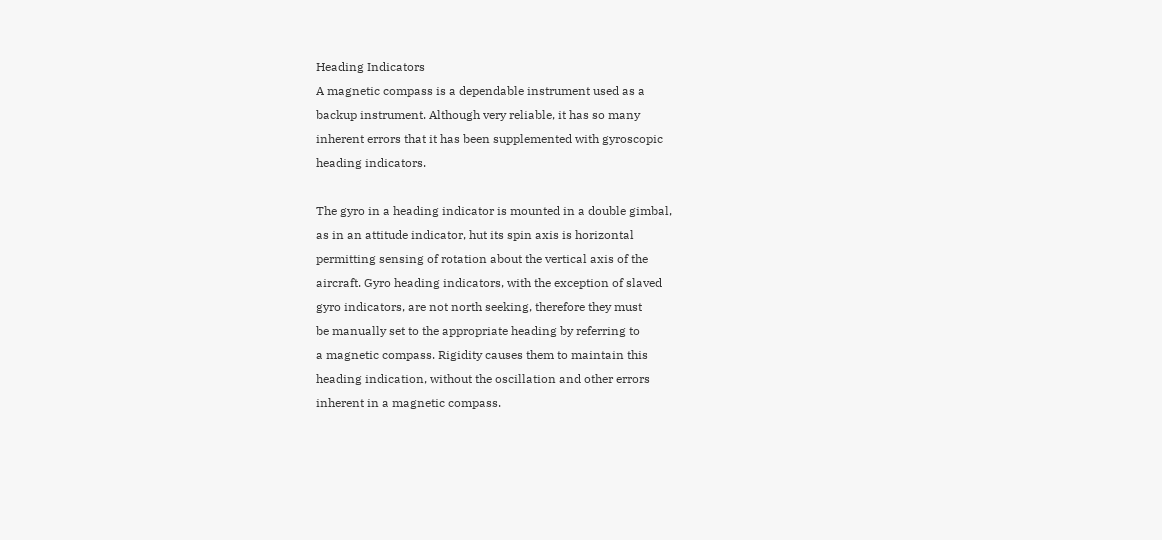Heading Indicators
A magnetic compass is a dependable instrument used as a
backup instrument. Although very reliable, it has so many
inherent errors that it has been supplemented with gyroscopic
heading indicators.

The gyro in a heading indicator is mounted in a double gimbal,
as in an attitude indicator, hut its spin axis is horizontal
permitting sensing of rotation about the vertical axis of the
aircraft. Gyro heading indicators, with the exception of slaved
gyro indicators, are not north seeking, therefore they must
be manually set to the appropriate heading by referring to
a magnetic compass. Rigidity causes them to maintain this
heading indication, without the oscillation and other errors
inherent in a magnetic compass.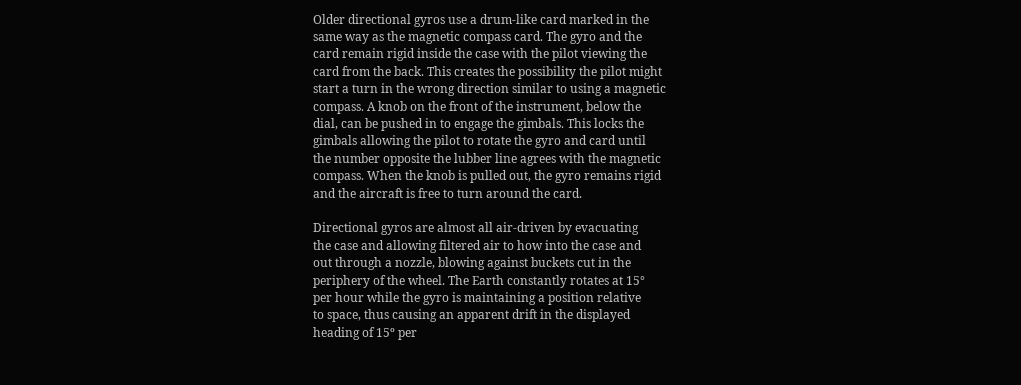Older directional gyros use a drum-like card marked in the
same way as the magnetic compass card. The gyro and the
card remain rigid inside the case with the pilot viewing the
card from the back. This creates the possibility the pilot might
start a turn in the wrong direction similar to using a magnetic
compass. A knob on the front of the instrument, below the
dial, can be pushed in to engage the gimbals. This locks the
gimbals allowing the pilot to rotate the gyro and card until
the number opposite the lubber line agrees with the magnetic
compass. When the knob is pulled out, the gyro remains rigid
and the aircraft is free to turn around the card.

Directional gyros are almost all air-driven by evacuating
the case and allowing filtered air to how into the case and
out through a nozzle, blowing against buckets cut in the
periphery of the wheel. The Earth constantly rotates at 15°
per hour while the gyro is maintaining a position relative
to space, thus causing an apparent drift in the displayed
heading of 15º per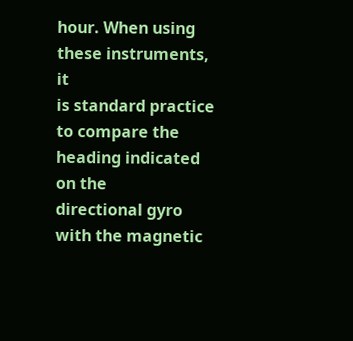hour. When using these instruments, it
is standard practice to compare the heading indicated on the
directional gyro with the magnetic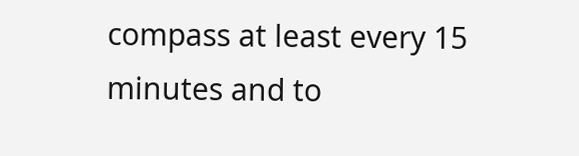compass at least every 15
minutes and to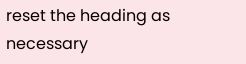reset the heading as necessary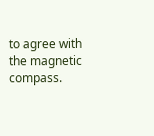to agree with
the magnetic compass.